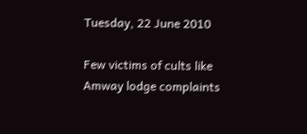Tuesday, 22 June 2010

Few victims of cults like Amway lodge complaints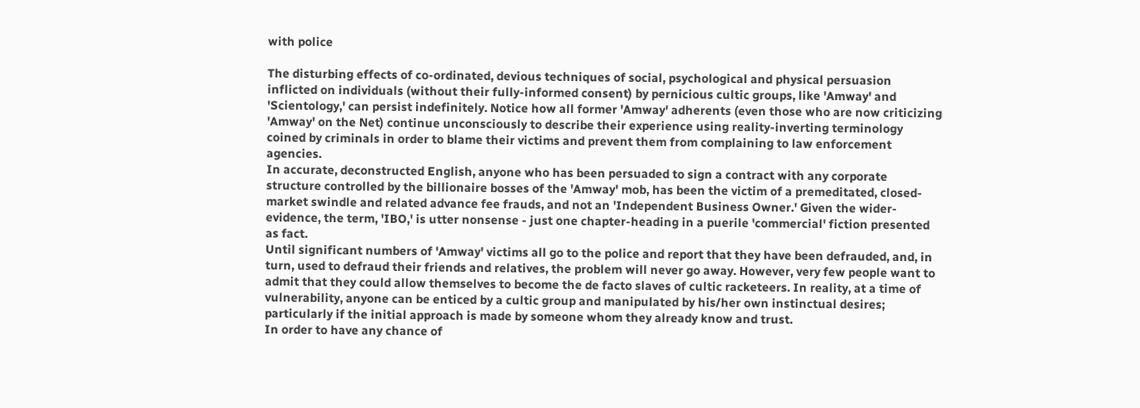with police

The disturbing effects of co-ordinated, devious techniques of social, psychological and physical persuasion inflicted on individuals (without their fully-informed consent) by pernicious cultic groups, like 'Amway' and 'Scientology,' can persist indefinitely. Notice how all former 'Amway' adherents (even those who are now criticizing 'Amway' on the Net) continue unconsciously to describe their experience using reality-inverting terminology coined by criminals in order to blame their victims and prevent them from complaining to law enforcement agencies.
In accurate, deconstructed English, anyone who has been persuaded to sign a contract with any corporate structure controlled by the billionaire bosses of the 'Amway' mob, has been the victim of a premeditated, closed-market swindle and related advance fee frauds, and not an 'Independent Business Owner.' Given the wider-evidence, the term, 'IBO,' is utter nonsense - just one chapter-heading in a puerile 'commercial' fiction presented as fact.
Until significant numbers of 'Amway' victims all go to the police and report that they have been defrauded, and, in turn, used to defraud their friends and relatives, the problem will never go away. However, very few people want to admit that they could allow themselves to become the de facto slaves of cultic racketeers. In reality, at a time of vulnerability, anyone can be enticed by a cultic group and manipulated by his/her own instinctual desires; particularly if the initial approach is made by someone whom they already know and trust.
In order to have any chance of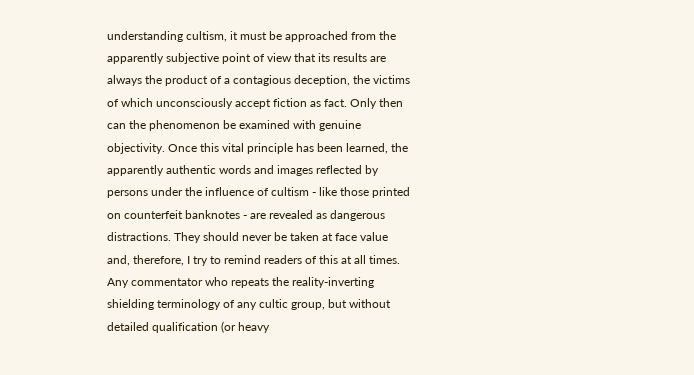understanding cultism, it must be approached from the apparently subjective point of view that its results are always the product of a contagious deception, the victims of which unconsciously accept fiction as fact. Only then can the phenomenon be examined with genuine objectivity. Once this vital principle has been learned, the apparently authentic words and images reflected by persons under the influence of cultism - like those printed on counterfeit banknotes - are revealed as dangerous distractions. They should never be taken at face value and, therefore, I try to remind readers of this at all times. Any commentator who repeats the reality-inverting shielding terminology of any cultic group, but without detailed qualification (or heavy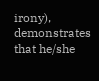irony), demonstrates that he/she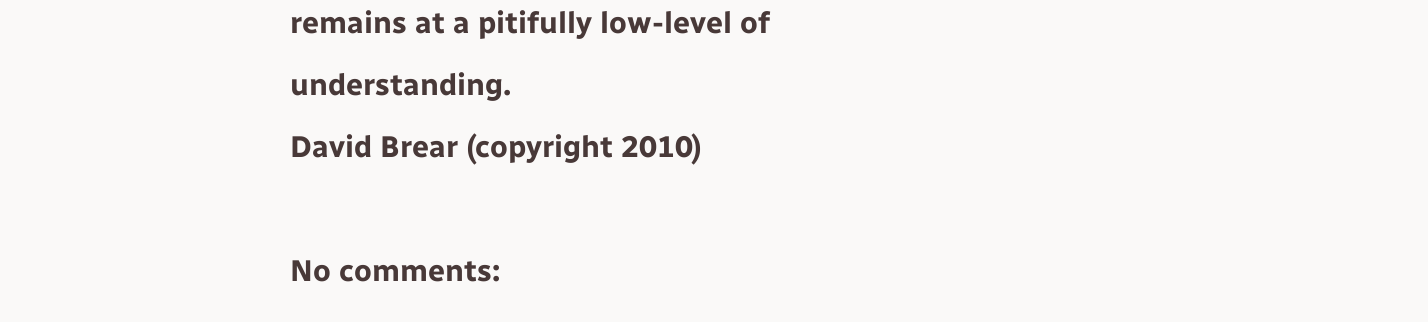remains at a pitifully low-level of understanding.
David Brear (copyright 2010)

No comments: